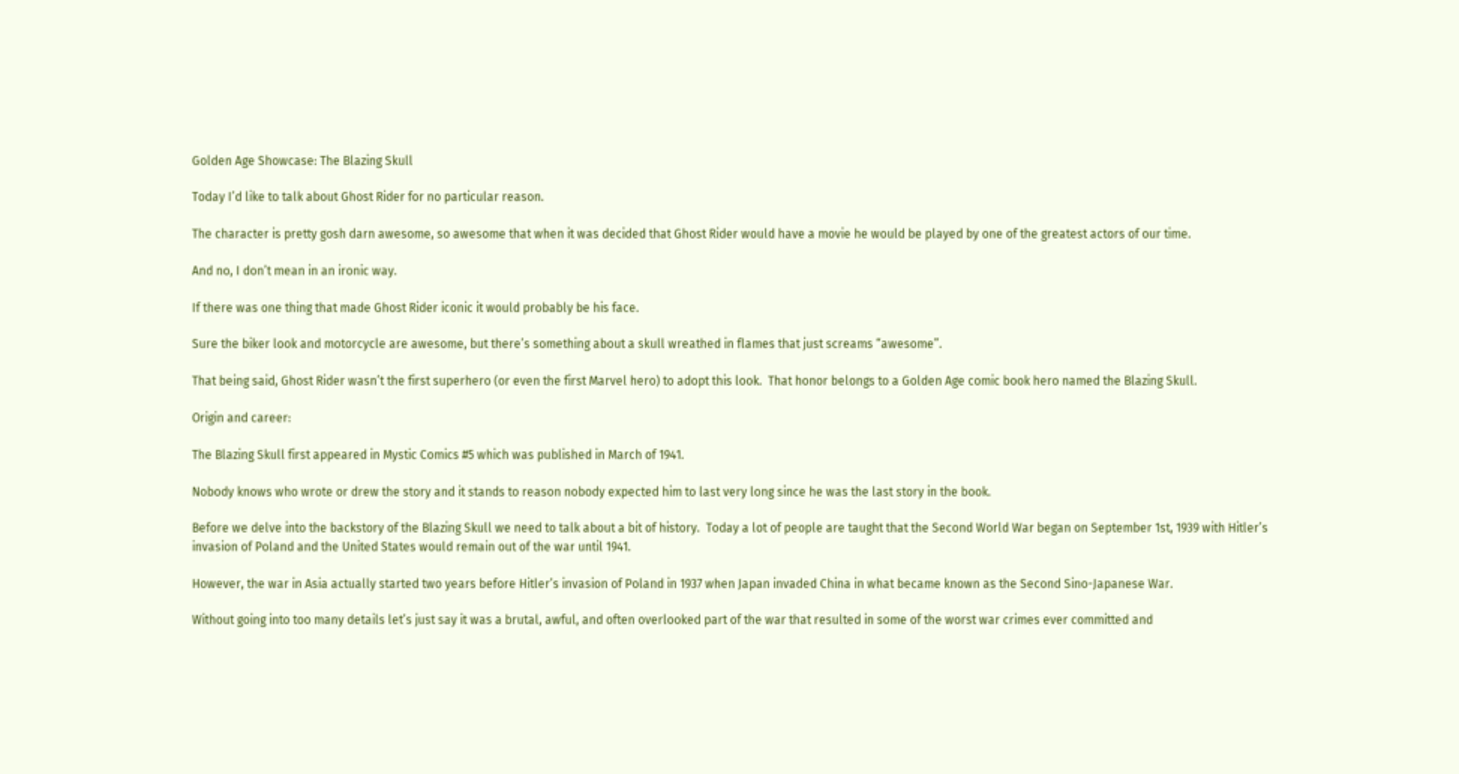Golden Age Showcase: The Blazing Skull

Today I’d like to talk about Ghost Rider for no particular reason.

The character is pretty gosh darn awesome, so awesome that when it was decided that Ghost Rider would have a movie he would be played by one of the greatest actors of our time.

And no, I don’t mean in an ironic way.

If there was one thing that made Ghost Rider iconic it would probably be his face.

Sure the biker look and motorcycle are awesome, but there’s something about a skull wreathed in flames that just screams “awesome”.

That being said, Ghost Rider wasn’t the first superhero (or even the first Marvel hero) to adopt this look.  That honor belongs to a Golden Age comic book hero named the Blazing Skull.

Origin and career:

The Blazing Skull first appeared in Mystic Comics #5 which was published in March of 1941.

Nobody knows who wrote or drew the story and it stands to reason nobody expected him to last very long since he was the last story in the book.

Before we delve into the backstory of the Blazing Skull we need to talk about a bit of history.  Today a lot of people are taught that the Second World War began on September 1st, 1939 with Hitler’s invasion of Poland and the United States would remain out of the war until 1941.

However, the war in Asia actually started two years before Hitler’s invasion of Poland in 1937 when Japan invaded China in what became known as the Second Sino-Japanese War.

Without going into too many details let’s just say it was a brutal, awful, and often overlooked part of the war that resulted in some of the worst war crimes ever committed and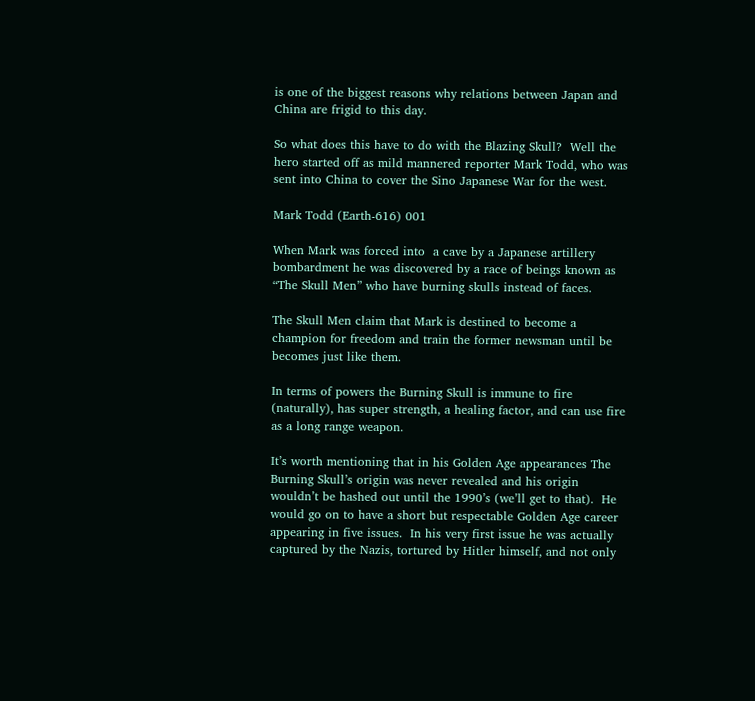is one of the biggest reasons why relations between Japan and China are frigid to this day.

So what does this have to do with the Blazing Skull?  Well the hero started off as mild mannered reporter Mark Todd, who was sent into China to cover the Sino Japanese War for the west.

Mark Todd (Earth-616) 001

When Mark was forced into  a cave by a Japanese artillery bombardment he was discovered by a race of beings known as “The Skull Men” who have burning skulls instead of faces.

The Skull Men claim that Mark is destined to become a champion for freedom and train the former newsman until be becomes just like them.

In terms of powers the Burning Skull is immune to fire (naturally), has super strength, a healing factor, and can use fire as a long range weapon.

It’s worth mentioning that in his Golden Age appearances The Burning Skull’s origin was never revealed and his origin wouldn’t be hashed out until the 1990’s (we’ll get to that).  He would go on to have a short but respectable Golden Age career appearing in five issues.  In his very first issue he was actually captured by the Nazis, tortured by Hitler himself, and not only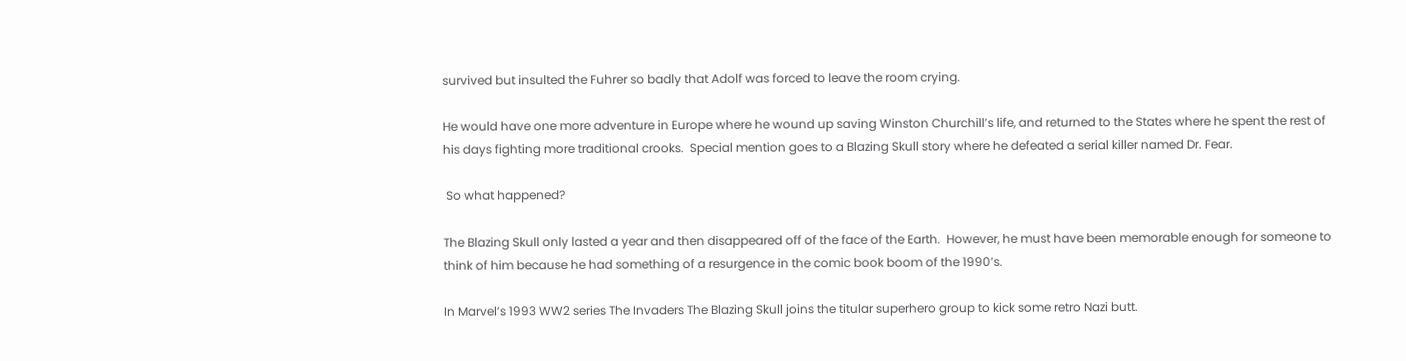survived but insulted the Fuhrer so badly that Adolf was forced to leave the room crying.

He would have one more adventure in Europe where he wound up saving Winston Churchill’s life, and returned to the States where he spent the rest of his days fighting more traditional crooks.  Special mention goes to a Blazing Skull story where he defeated a serial killer named Dr. Fear.

 So what happened?

The Blazing Skull only lasted a year and then disappeared off of the face of the Earth.  However, he must have been memorable enough for someone to think of him because he had something of a resurgence in the comic book boom of the 1990’s.

In Marvel’s 1993 WW2 series The Invaders The Blazing Skull joins the titular superhero group to kick some retro Nazi butt.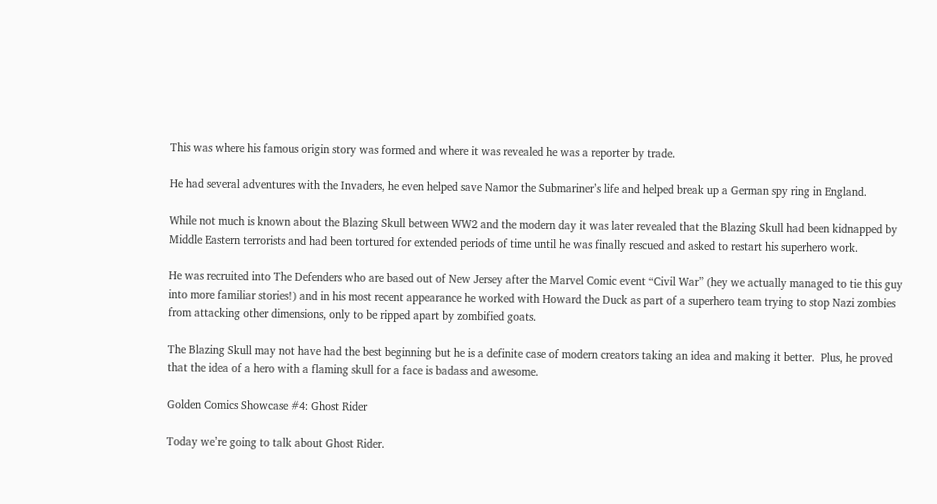This was where his famous origin story was formed and where it was revealed he was a reporter by trade.

He had several adventures with the Invaders, he even helped save Namor the Submariner’s life and helped break up a German spy ring in England.

While not much is known about the Blazing Skull between WW2 and the modern day it was later revealed that the Blazing Skull had been kidnapped by Middle Eastern terrorists and had been tortured for extended periods of time until he was finally rescued and asked to restart his superhero work.

He was recruited into The Defenders who are based out of New Jersey after the Marvel Comic event “Civil War” (hey we actually managed to tie this guy into more familiar stories!) and in his most recent appearance he worked with Howard the Duck as part of a superhero team trying to stop Nazi zombies from attacking other dimensions, only to be ripped apart by zombified goats.

The Blazing Skull may not have had the best beginning but he is a definite case of modern creators taking an idea and making it better.  Plus, he proved that the idea of a hero with a flaming skull for a face is badass and awesome.

Golden Comics Showcase #4: Ghost Rider

Today we’re going to talk about Ghost Rider.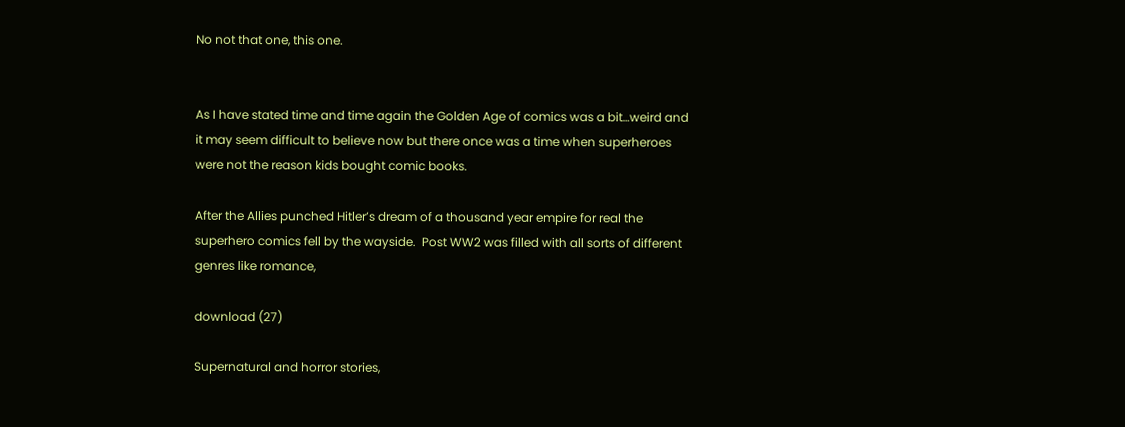No not that one, this one.


As I have stated time and time again the Golden Age of comics was a bit…weird and it may seem difficult to believe now but there once was a time when superheroes were not the reason kids bought comic books.

After the Allies punched Hitler’s dream of a thousand year empire for real the superhero comics fell by the wayside.  Post WW2 was filled with all sorts of different genres like romance,

download (27)

Supernatural and horror stories,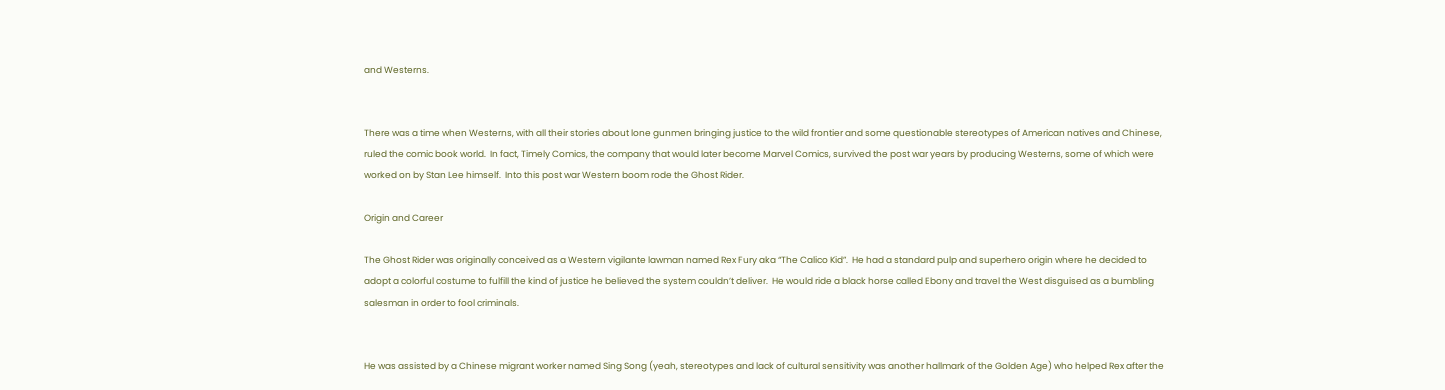and Westerns.


There was a time when Westerns, with all their stories about lone gunmen bringing justice to the wild frontier and some questionable stereotypes of American natives and Chinese, ruled the comic book world.  In fact, Timely Comics, the company that would later become Marvel Comics, survived the post war years by producing Westerns, some of which were worked on by Stan Lee himself.  Into this post war Western boom rode the Ghost Rider.

Origin and Career

The Ghost Rider was originally conceived as a Western vigilante lawman named Rex Fury aka “The Calico Kid”.  He had a standard pulp and superhero origin where he decided to adopt a colorful costume to fulfill the kind of justice he believed the system couldn’t deliver.  He would ride a black horse called Ebony and travel the West disguised as a bumbling salesman in order to fool criminals.


He was assisted by a Chinese migrant worker named Sing Song (yeah, stereotypes and lack of cultural sensitivity was another hallmark of the Golden Age) who helped Rex after the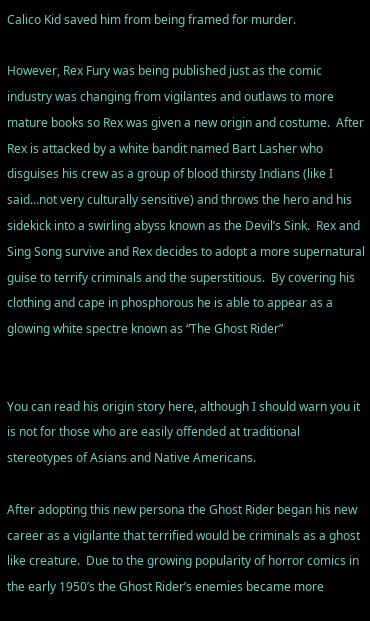Calico Kid saved him from being framed for murder.

However, Rex Fury was being published just as the comic industry was changing from vigilantes and outlaws to more mature books so Rex was given a new origin and costume.  After Rex is attacked by a white bandit named Bart Lasher who disguises his crew as a group of blood thirsty Indians (like I said…not very culturally sensitive) and throws the hero and his sidekick into a swirling abyss known as the Devil’s Sink.  Rex and Sing Song survive and Rex decides to adopt a more supernatural guise to terrify criminals and the superstitious.  By covering his clothing and cape in phosphorous he is able to appear as a glowing white spectre known as “The Ghost Rider”


You can read his origin story here, although I should warn you it is not for those who are easily offended at traditional stereotypes of Asians and Native Americans.

After adopting this new persona the Ghost Rider began his new career as a vigilante that terrified would be criminals as a ghost like creature.  Due to the growing popularity of horror comics in the early 1950’s the Ghost Rider’s enemies became more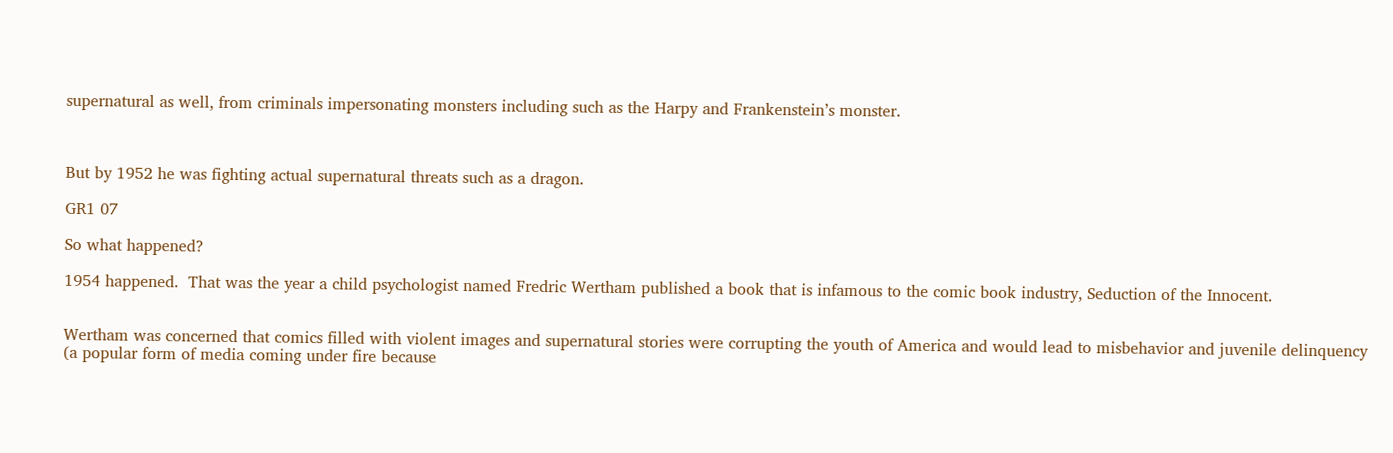supernatural as well, from criminals impersonating monsters including such as the Harpy and Frankenstein’s monster.



But by 1952 he was fighting actual supernatural threats such as a dragon.

GR1 07

So what happened?

1954 happened.  That was the year a child psychologist named Fredric Wertham published a book that is infamous to the comic book industry, Seduction of the Innocent.


Wertham was concerned that comics filled with violent images and supernatural stories were corrupting the youth of America and would lead to misbehavior and juvenile delinquency (a popular form of media coming under fire because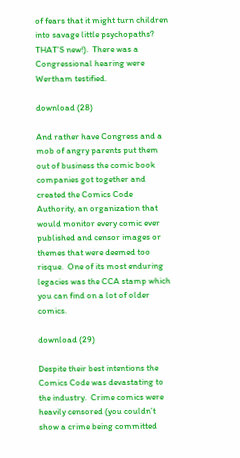of fears that it might turn children into savage little psychopaths?  THAT’S new!).  There was a Congressional hearing were Wertham testified.

download (28)

And rather have Congress and a mob of angry parents put them out of business the comic book companies got together and created the Comics Code Authority, an organization that would monitor every comic ever published and censor images or themes that were deemed too risque.  One of its most enduring legacies was the CCA stamp which you can find on a lot of older comics.

download (29)

Despite their best intentions the Comics Code was devastating to the industry.  Crime comics were heavily censored (you couldn’t show a crime being committed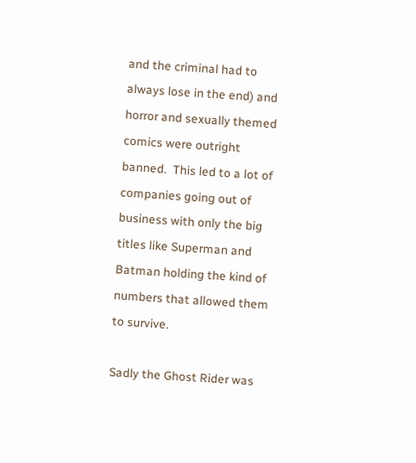and the criminal had to  always lose in the end) and horror and sexually themed comics were outright banned.  This led to a lot of companies going out of business with only the big titles like Superman and Batman holding the kind of numbers that allowed them to survive.

Sadly the Ghost Rider was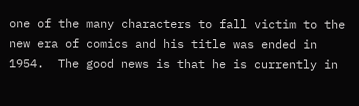one of the many characters to fall victim to the new era of comics and his title was ended in 1954.  The good news is that he is currently in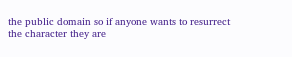the public domain so if anyone wants to resurrect the character they are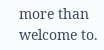more than welcome to.